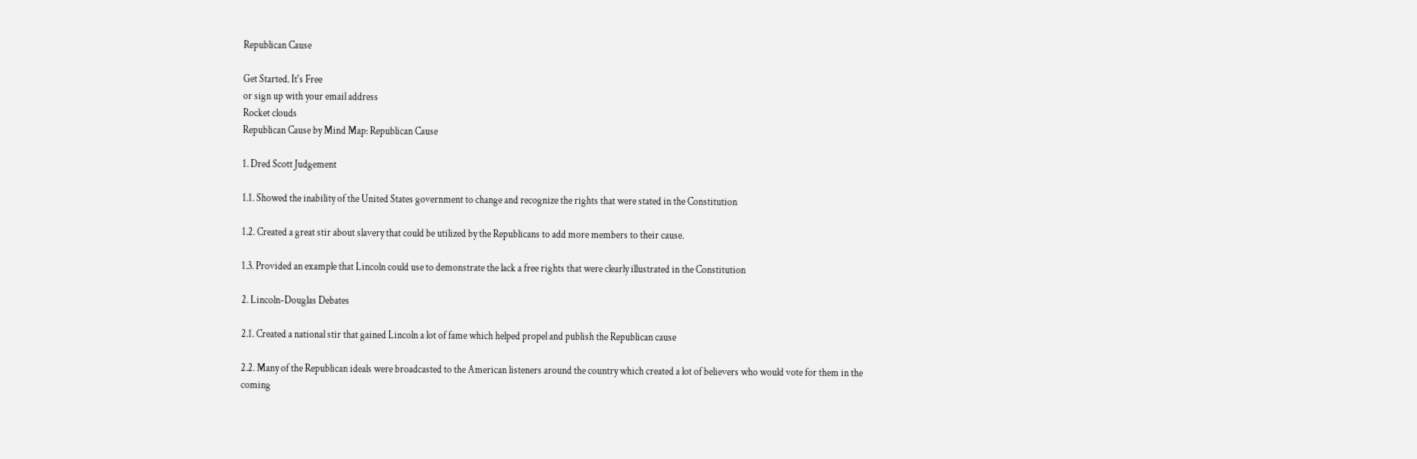Republican Cause

Get Started. It's Free
or sign up with your email address
Rocket clouds
Republican Cause by Mind Map: Republican Cause

1. Dred Scott Judgement

1.1. Showed the inability of the United States government to change and recognize the rights that were stated in the Constitution

1.2. Created a great stir about slavery that could be utilized by the Republicans to add more members to their cause.

1.3. Provided an example that Lincoln could use to demonstrate the lack a free rights that were clearly illustrated in the Constitution

2. Lincoln-Douglas Debates

2.1. Created a national stir that gained Lincoln a lot of fame which helped propel and publish the Republican cause

2.2. Many of the Republican ideals were broadcasted to the American listeners around the country which created a lot of believers who would vote for them in the coming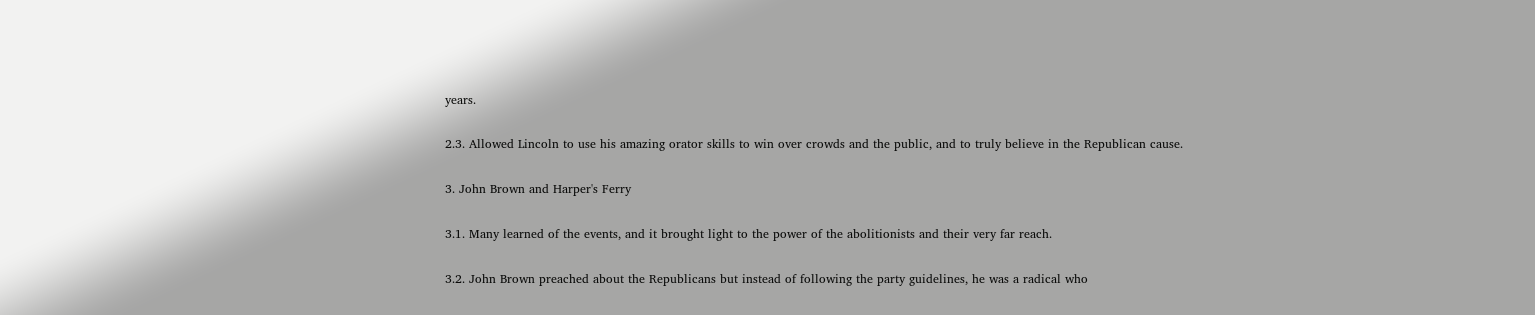years.

2.3. Allowed Lincoln to use his amazing orator skills to win over crowds and the public, and to truly believe in the Republican cause.

3. John Brown and Harper's Ferry

3.1. Many learned of the events, and it brought light to the power of the abolitionists and their very far reach.

3.2. John Brown preached about the Republicans but instead of following the party guidelines, he was a radical who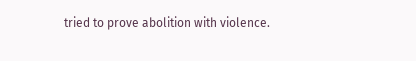tried to prove abolition with violence.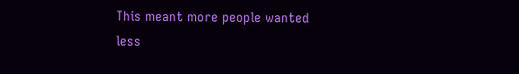This meant more people wanted less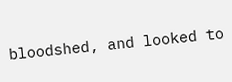bloodshed, and looked to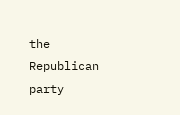the Republican party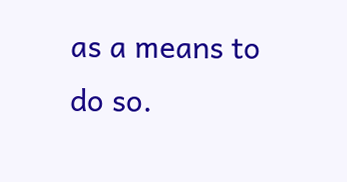as a means to do so.